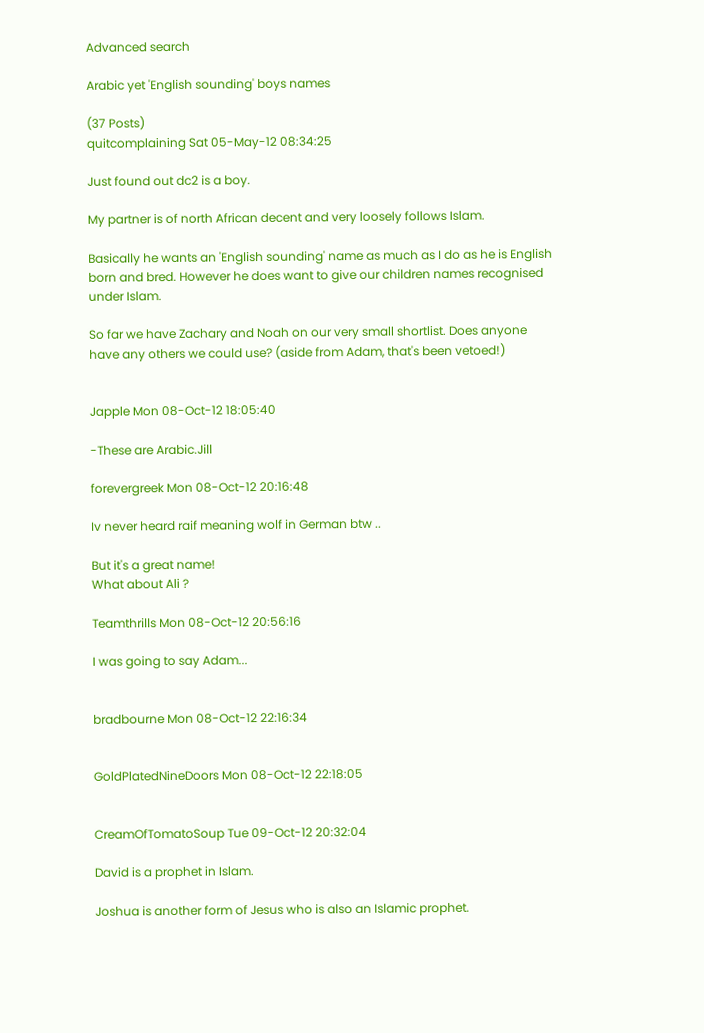Advanced search

Arabic yet 'English sounding' boys names

(37 Posts)
quitcomplaining Sat 05-May-12 08:34:25

Just found out dc2 is a boy.

My partner is of north African decent and very loosely follows Islam.

Basically he wants an 'English sounding' name as much as I do as he is English born and bred. However he does want to give our children names recognised under Islam.

So far we have Zachary and Noah on our very small shortlist. Does anyone have any others we could use? (aside from Adam, that's been vetoed!)


Japple Mon 08-Oct-12 18:05:40

-These are Arabic.Jill

forevergreek Mon 08-Oct-12 20:16:48

Iv never heard raif meaning wolf in German btw ..

But it's a great name!
What about Ali ?

Teamthrills Mon 08-Oct-12 20:56:16

I was going to say Adam...


bradbourne Mon 08-Oct-12 22:16:34


GoldPlatedNineDoors Mon 08-Oct-12 22:18:05


CreamOfTomatoSoup Tue 09-Oct-12 20:32:04

David is a prophet in Islam.

Joshua is another form of Jesus who is also an Islamic prophet.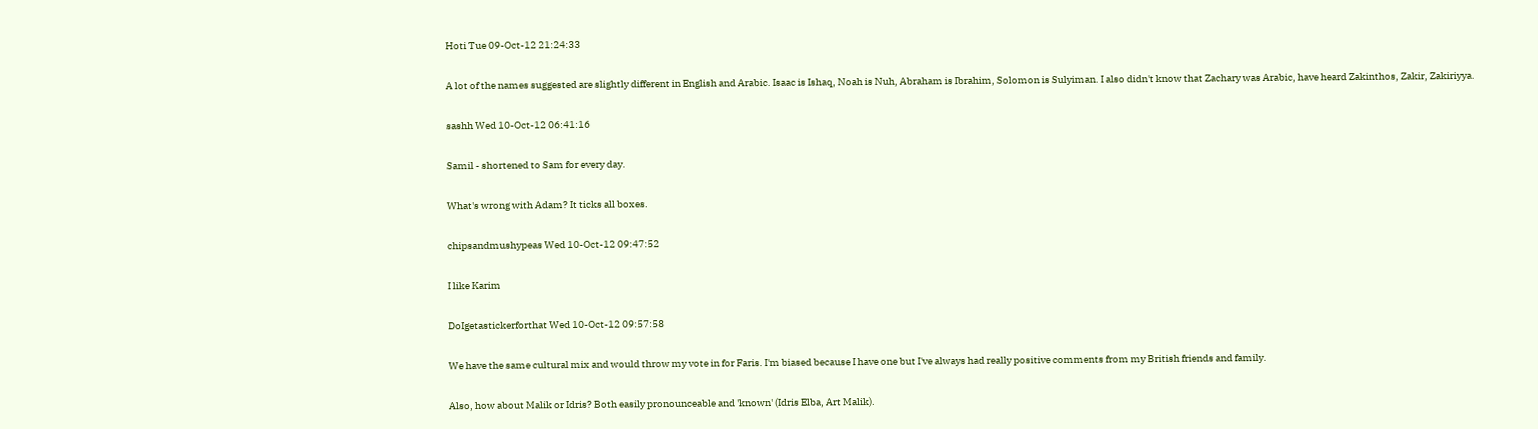Hoti Tue 09-Oct-12 21:24:33

A lot of the names suggested are slightly different in English and Arabic. Isaac is Ishaq, Noah is Nuh, Abraham is Ibrahim, Solomon is Sulyiman. I also didn't know that Zachary was Arabic, have heard Zakinthos, Zakir, Zakiriyya.

sashh Wed 10-Oct-12 06:41:16

Samil - shortened to Sam for every day.

What's wrong with Adam? It ticks all boxes.

chipsandmushypeas Wed 10-Oct-12 09:47:52

I like Karim

DoIgetastickerforthat Wed 10-Oct-12 09:57:58

We have the same cultural mix and would throw my vote in for Faris. I'm biased because I have one but I've always had really positive comments from my British friends and family.

Also, how about Malik or Idris? Both easily pronounceable and 'known' (Idris Elba, Art Malik).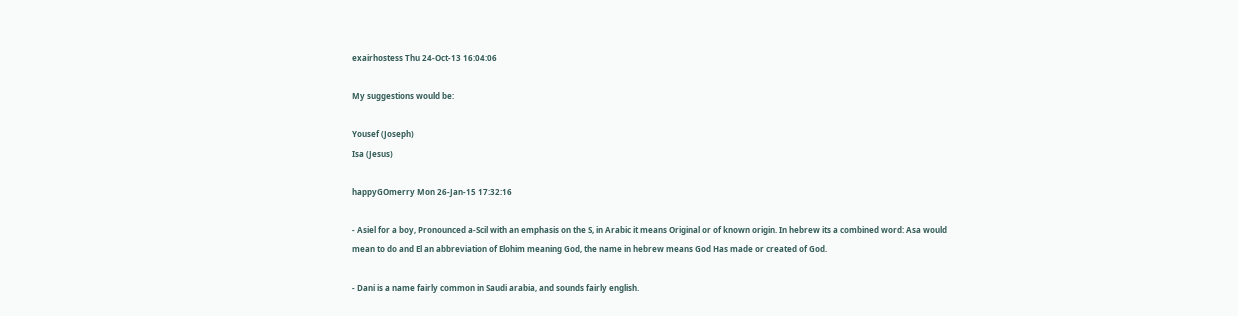exairhostess Thu 24-Oct-13 16:04:06

My suggestions would be:

Yousef (Joseph)
Isa (Jesus)

happyGOmerry Mon 26-Jan-15 17:32:16

- Asiel for a boy, Pronounced a-Scil with an emphasis on the S, in Arabic it means Original or of known origin. In hebrew its a combined word: Asa would mean to do and El an abbreviation of Elohim meaning God, the name in hebrew means God Has made or created of God.

- Dani is a name fairly common in Saudi arabia, and sounds fairly english.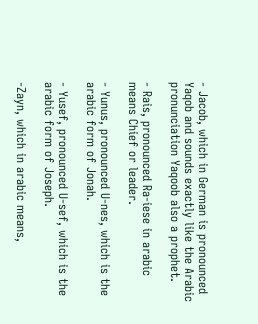- Jacob, which in German is pronounced Yaqob and sounds exactly like the Arabic pronunciation Yaqoob also a prophet.

- Rais, pronounced Ra-iese in arabic means Chief or leader.

- Yunus, pronounced U-nes, which is the arabic form of Jonah.

- Yusef, pronounced U-sef, which is the arabic form of Joseph.

-Zayn, which in arabic means,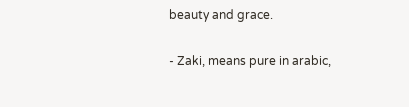beauty and grace.

- Zaki, means pure in arabic,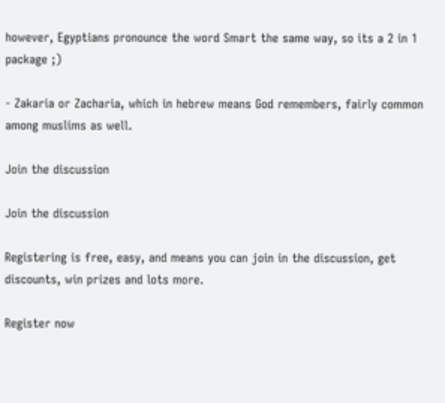however, Egyptians pronounce the word Smart the same way, so its a 2 in 1 package ;)

- Zakaria or Zacharia, which in hebrew means God remembers, fairly common among muslims as well.

Join the discussion

Join the discussion

Registering is free, easy, and means you can join in the discussion, get discounts, win prizes and lots more.

Register now